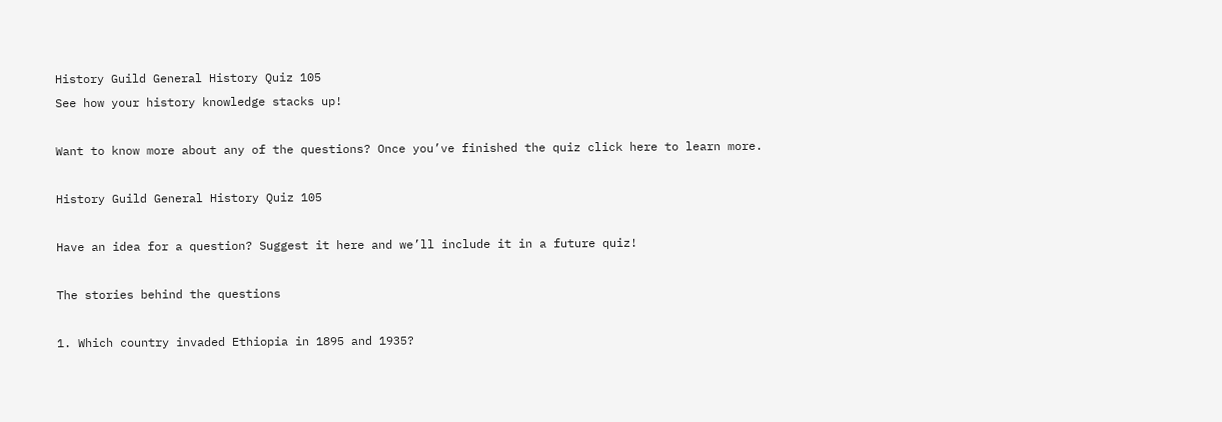History Guild General History Quiz 105
See how your history knowledge stacks up!

Want to know more about any of the questions? Once you’ve finished the quiz click here to learn more.

History Guild General History Quiz 105

Have an idea for a question? Suggest it here and we’ll include it in a future quiz!

The stories behind the questions

1. Which country invaded Ethiopia in 1895 and 1935?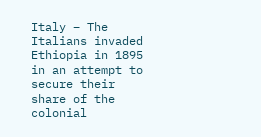Italy – The Italians invaded Ethiopia in 1895 in an attempt to secure their share of the colonial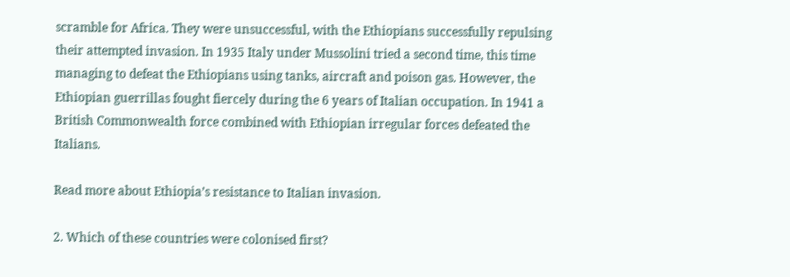scramble for Africa. They were unsuccessful, with the Ethiopians successfully repulsing their attempted invasion. In 1935 Italy under Mussolini tried a second time, this time managing to defeat the Ethiopians using tanks, aircraft and poison gas. However, the Ethiopian guerrillas fought fiercely during the 6 years of Italian occupation. In 1941 a British Commonwealth force combined with Ethiopian irregular forces defeated the Italians.

Read more about Ethiopia’s resistance to Italian invasion.

2. Which of these countries were colonised first?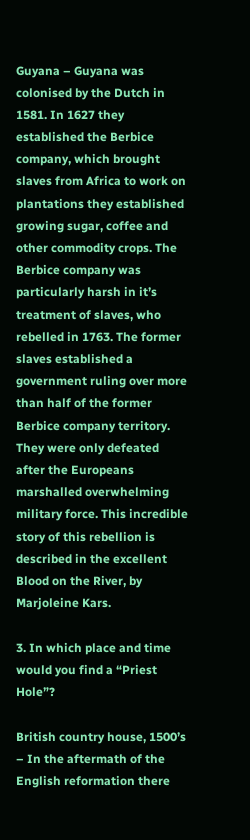Guyana – Guyana was colonised by the Dutch in 1581. In 1627 they established the Berbice company, which brought slaves from Africa to work on plantations they established growing sugar, coffee and other commodity crops. The Berbice company was particularly harsh in it’s treatment of slaves, who rebelled in 1763. The former slaves established a government ruling over more than half of the former Berbice company territory. They were only defeated after the Europeans marshalled overwhelming military force. This incredible story of this rebellion is described in the excellent Blood on the River, by Marjoleine Kars.

3. In which place and time would you find a “Priest Hole”?

British country house, 1500’s – In the aftermath of the English reformation there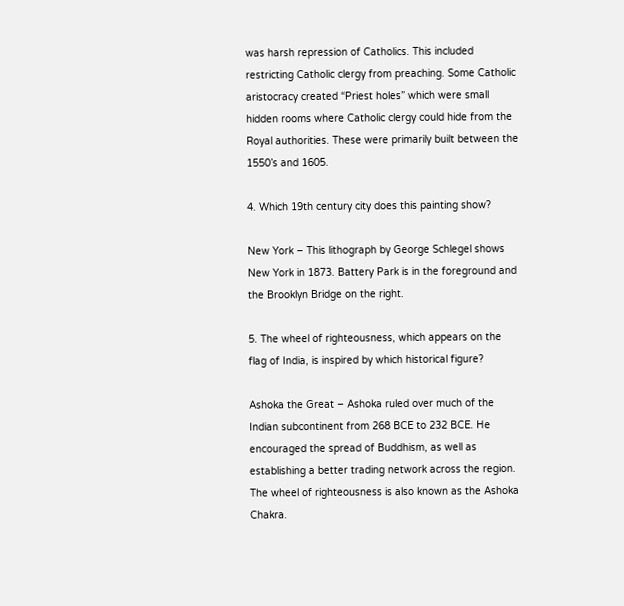was harsh repression of Catholics. This included restricting Catholic clergy from preaching. Some Catholic aristocracy created “Priest holes” which were small hidden rooms where Catholic clergy could hide from the Royal authorities. These were primarily built between the 1550’s and 1605.

4. Which 19th century city does this painting show?

New York – This lithograph by George Schlegel shows New York in 1873. Battery Park is in the foreground and the Brooklyn Bridge on the right.

5. The wheel of righteousness, which appears on the flag of India, is inspired by which historical figure?

Ashoka the Great – Ashoka ruled over much of the Indian subcontinent from 268 BCE to 232 BCE. He encouraged the spread of Buddhism, as well as establishing a better trading network across the region. The wheel of righteousness is also known as the Ashoka Chakra.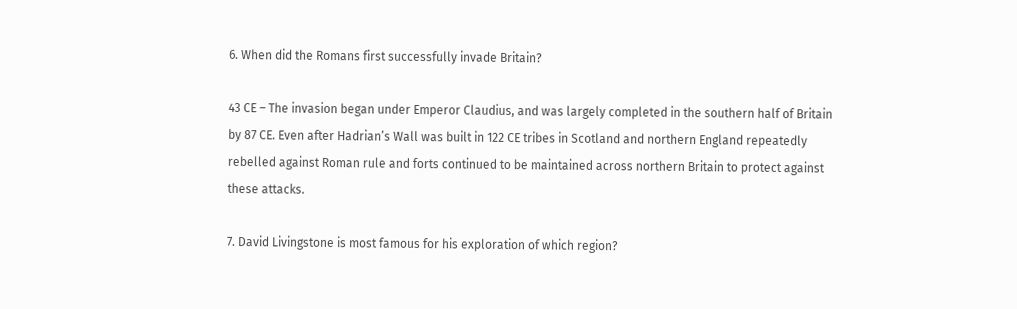6. When did the Romans first successfully invade Britain?

43 CE – The invasion began under Emperor Claudius, and was largely completed in the southern half of Britain by 87 CE. Even after Hadrian’s Wall was built in 122 CE tribes in Scotland and northern England repeatedly rebelled against Roman rule and forts continued to be maintained across northern Britain to protect against these attacks.

7. David Livingstone is most famous for his exploration of which region?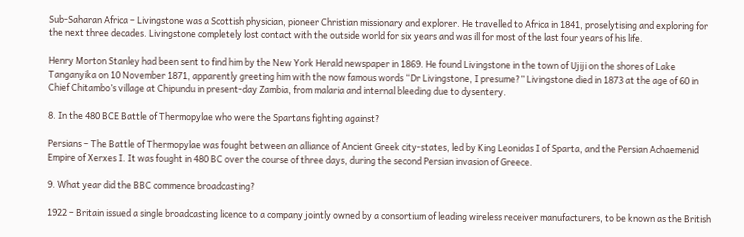Sub-Saharan Africa – Livingstone was a Scottish physician, pioneer Christian missionary and explorer. He travelled to Africa in 1841, proselytising and exploring for the next three decades. Livingstone completely lost contact with the outside world for six years and was ill for most of the last four years of his life.

Henry Morton Stanley had been sent to find him by the New York Herald newspaper in 1869. He found Livingstone in the town of Ujiji on the shores of Lake Tanganyika on 10 November 1871, apparently greeting him with the now famous words “Dr Livingstone, I presume?” Livingstone died in 1873 at the age of 60 in Chief Chitambo’s village at Chipundu in present-day Zambia, from malaria and internal bleeding due to dysentery.

8. In the 480 BCE Battle of Thermopylae who were the Spartans fighting against?

Persians – The Battle of Thermopylae was fought between an alliance of Ancient Greek city-states, led by King Leonidas I of Sparta, and the Persian Achaemenid Empire of Xerxes I. It was fought in 480 BC over the course of three days, during the second Persian invasion of Greece.

9. What year did the BBC commence broadcasting?

1922 – Britain issued a single broadcasting licence to a company jointly owned by a consortium of leading wireless receiver manufacturers, to be known as the British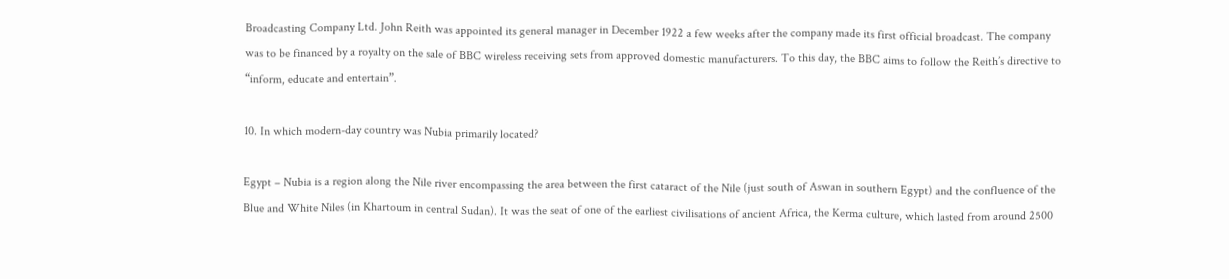Broadcasting Company Ltd. John Reith was appointed its general manager in December 1922 a few weeks after the company made its first official broadcast. The company was to be financed by a royalty on the sale of BBC wireless receiving sets from approved domestic manufacturers. To this day, the BBC aims to follow the Reith’s directive to “inform, educate and entertain”.

10. In which modern-day country was Nubia primarily located?

Egypt – Nubia is a region along the Nile river encompassing the area between the first cataract of the Nile (just south of Aswan in southern Egypt) and the confluence of the Blue and White Niles (in Khartoum in central Sudan). It was the seat of one of the earliest civilisations of ancient Africa, the Kerma culture, which lasted from around 2500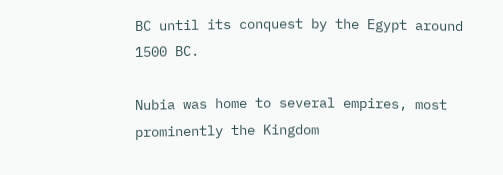BC until its conquest by the Egypt around 1500 BC.

Nubia was home to several empires, most prominently the Kingdom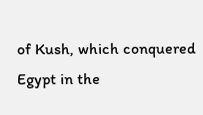of Kush, which conquered Egypt in the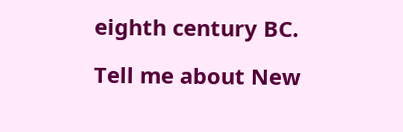eighth century BC.

Tell me about New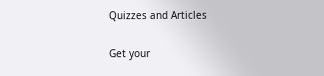Quizzes and Articles

Get your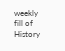weekly fill of History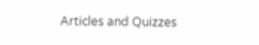Articles and Quizzes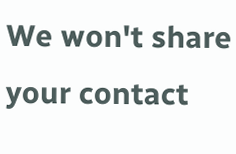We won't share your contact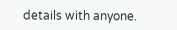details with anyone.